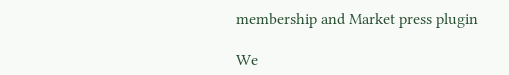membership and Market press plugin

We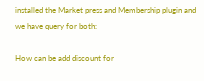installed the Market press and Membership plugin and we have query for both:

How can be add discount for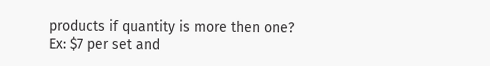products if quantity is more then one?
Ex: $7 per set and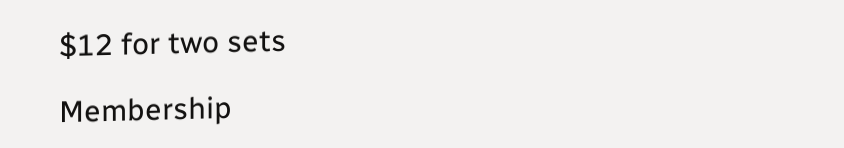$12 for two sets

Membership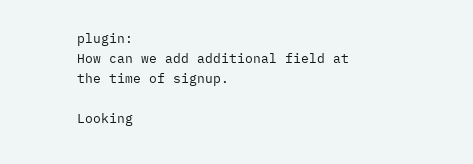plugin:
How can we add additional field at the time of signup.

Looking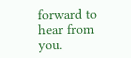forward to hear from you.